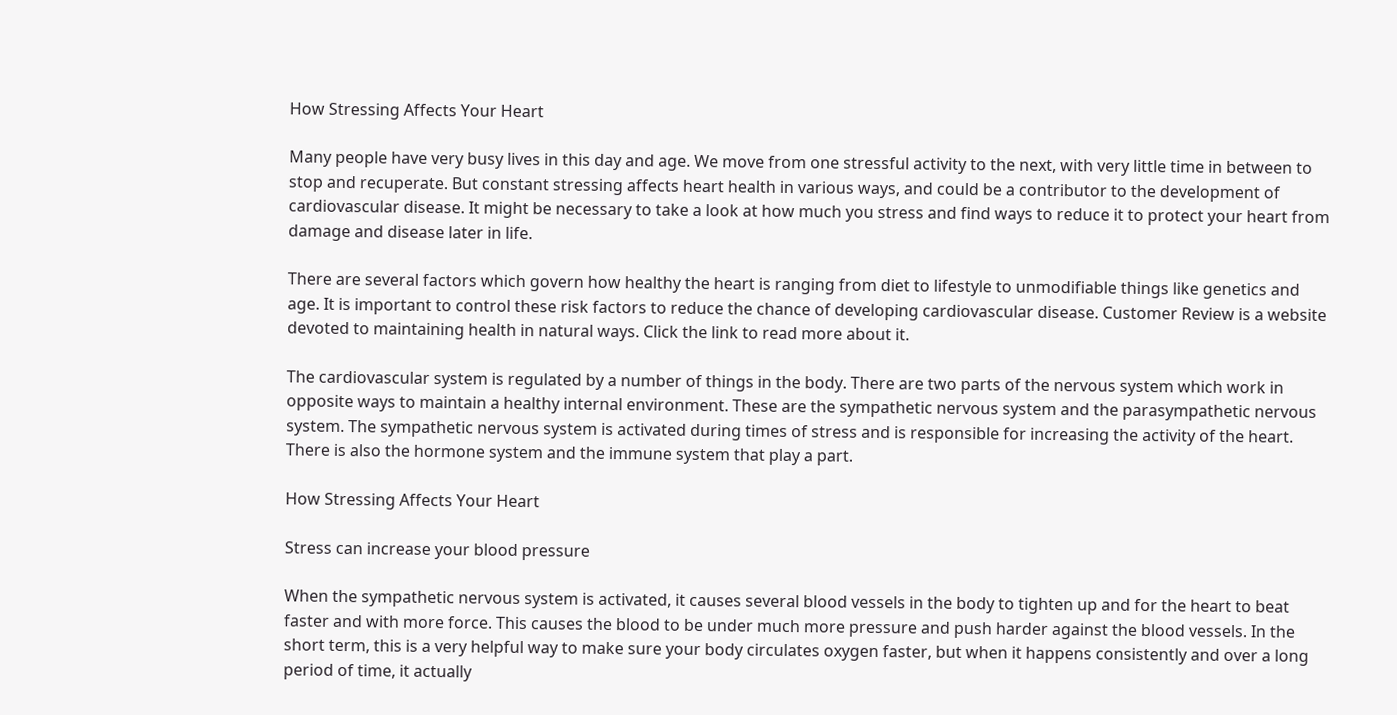How Stressing Affects Your Heart

Many people have very busy lives in this day and age. We move from one stressful activity to the next, with very little time in between to stop and recuperate. But constant stressing affects heart health in various ways, and could be a contributor to the development of cardiovascular disease. It might be necessary to take a look at how much you stress and find ways to reduce it to protect your heart from damage and disease later in life.

There are several factors which govern how healthy the heart is ranging from diet to lifestyle to unmodifiable things like genetics and age. It is important to control these risk factors to reduce the chance of developing cardiovascular disease. Customer Review is a website devoted to maintaining health in natural ways. Click the link to read more about it.

The cardiovascular system is regulated by a number of things in the body. There are two parts of the nervous system which work in opposite ways to maintain a healthy internal environment. These are the sympathetic nervous system and the parasympathetic nervous system. The sympathetic nervous system is activated during times of stress and is responsible for increasing the activity of the heart. There is also the hormone system and the immune system that play a part.

How Stressing Affects Your Heart

Stress can increase your blood pressure

When the sympathetic nervous system is activated, it causes several blood vessels in the body to tighten up and for the heart to beat faster and with more force. This causes the blood to be under much more pressure and push harder against the blood vessels. In the short term, this is a very helpful way to make sure your body circulates oxygen faster, but when it happens consistently and over a long period of time, it actually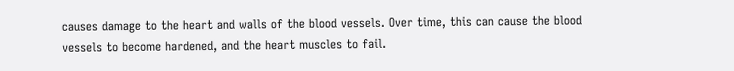causes damage to the heart and walls of the blood vessels. Over time, this can cause the blood vessels to become hardened, and the heart muscles to fail.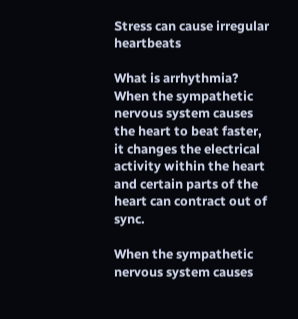Stress can cause irregular heartbeats

What is arrhythmia? When the sympathetic nervous system causes the heart to beat faster, it changes the electrical activity within the heart and certain parts of the heart can contract out of sync.

When the sympathetic nervous system causes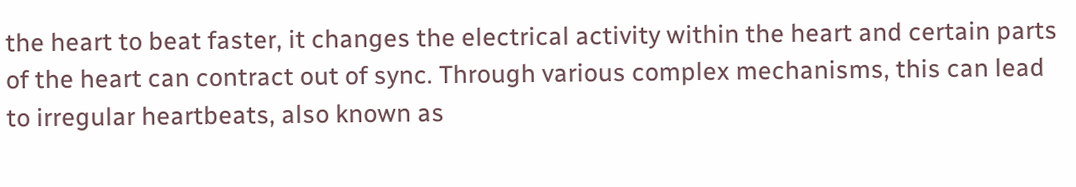the heart to beat faster, it changes the electrical activity within the heart and certain parts of the heart can contract out of sync. Through various complex mechanisms, this can lead to irregular heartbeats, also known as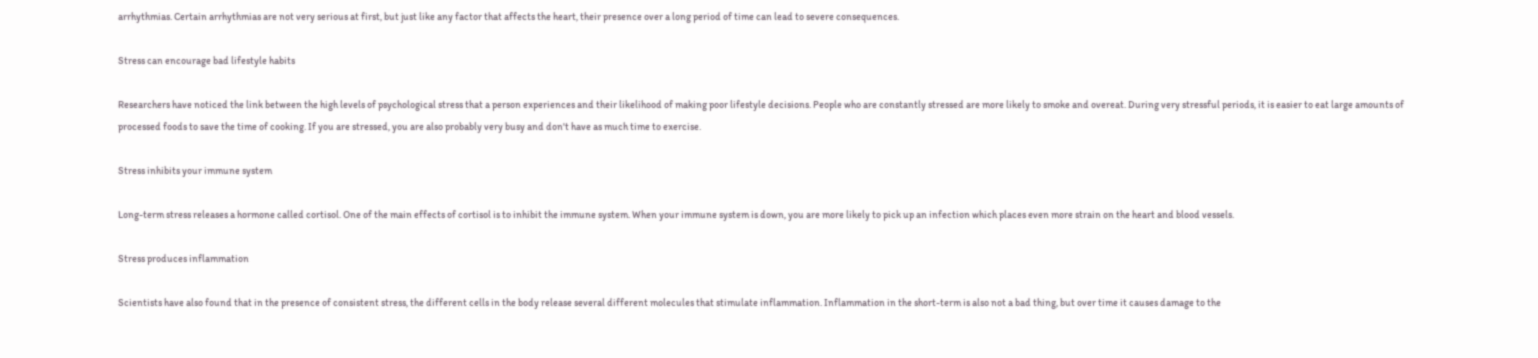arrhythmias. Certain arrhythmias are not very serious at first, but just like any factor that affects the heart, their presence over a long period of time can lead to severe consequences.

Stress can encourage bad lifestyle habits

Researchers have noticed the link between the high levels of psychological stress that a person experiences and their likelihood of making poor lifestyle decisions. People who are constantly stressed are more likely to smoke and overeat. During very stressful periods, it is easier to eat large amounts of processed foods to save the time of cooking. If you are stressed, you are also probably very busy and don't have as much time to exercise.

Stress inhibits your immune system

Long-term stress releases a hormone called cortisol. One of the main effects of cortisol is to inhibit the immune system. When your immune system is down, you are more likely to pick up an infection which places even more strain on the heart and blood vessels.

Stress produces inflammation

Scientists have also found that in the presence of consistent stress, the different cells in the body release several different molecules that stimulate inflammation. Inflammation in the short-term is also not a bad thing, but over time it causes damage to the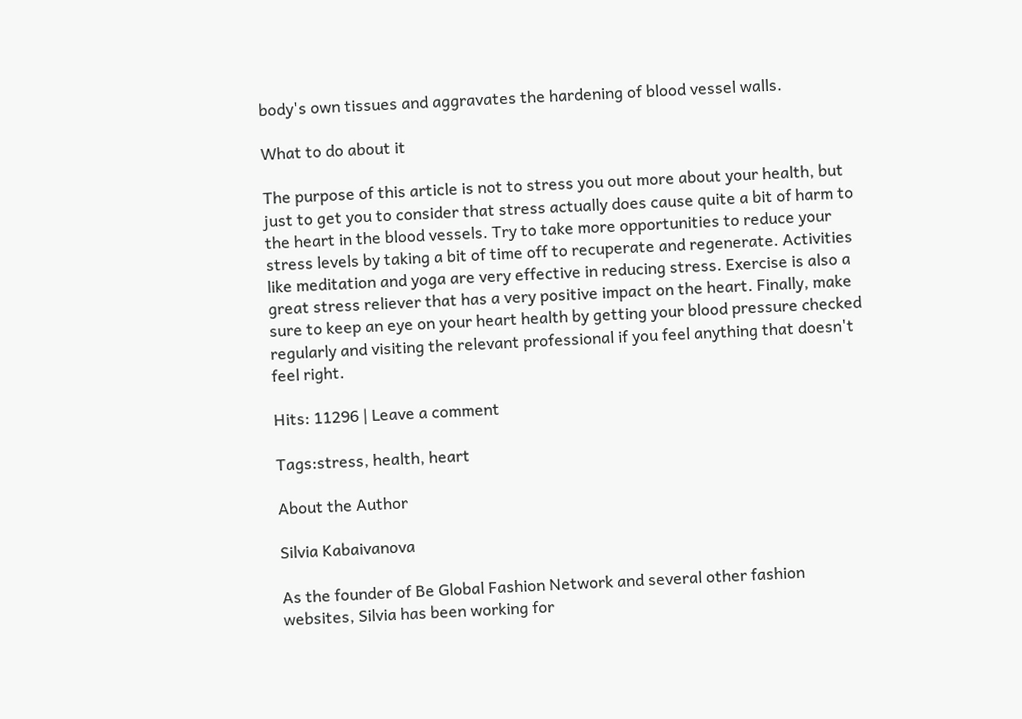body's own tissues and aggravates the hardening of blood vessel walls.

What to do about it

The purpose of this article is not to stress you out more about your health, but just to get you to consider that stress actually does cause quite a bit of harm to the heart in the blood vessels. Try to take more opportunities to reduce your stress levels by taking a bit of time off to recuperate and regenerate. Activities like meditation and yoga are very effective in reducing stress. Exercise is also a great stress reliever that has a very positive impact on the heart. Finally, make sure to keep an eye on your heart health by getting your blood pressure checked regularly and visiting the relevant professional if you feel anything that doesn't feel right.

Hits: 11296 | Leave a comment

Tags:stress, health, heart

About the Author

Silvia Kabaivanova

As the founder of Be Global Fashion Network and several other fashion websites, Silvia has been working for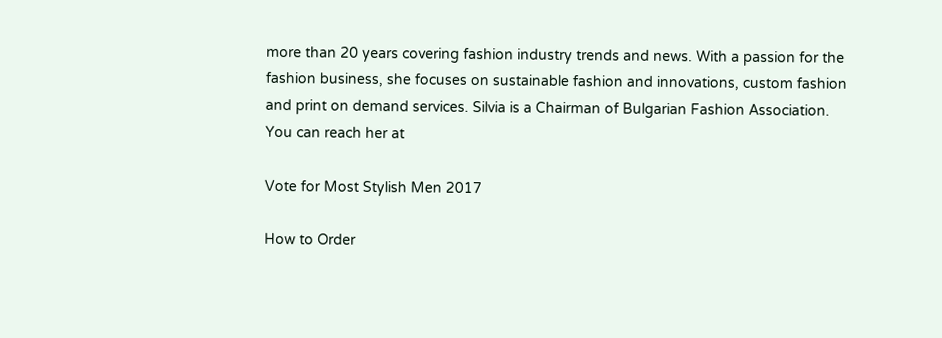more than 20 years covering fashion industry trends and news. With a passion for the fashion business, she focuses on sustainable fashion and innovations, custom fashion and print on demand services. Silvia is a Chairman of Bulgarian Fashion Association. You can reach her at

Vote for Most Stylish Men 2017

How to Order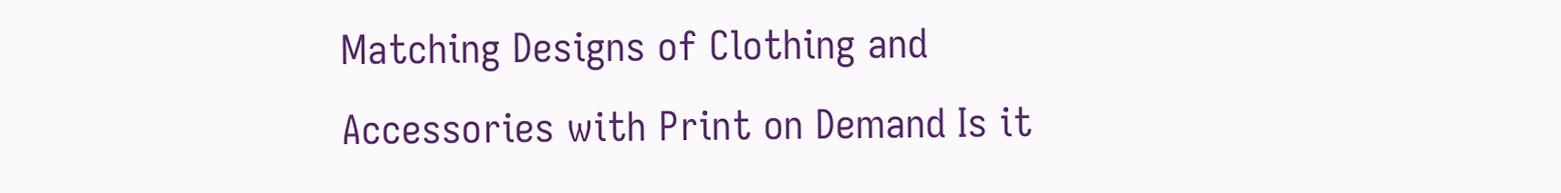Matching Designs of Clothing and Accessories with Print on Demand Is it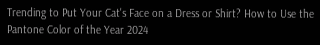Trending to Put Your Cat's Face on a Dress or Shirt? How to Use the Pantone Color of the Year 2024